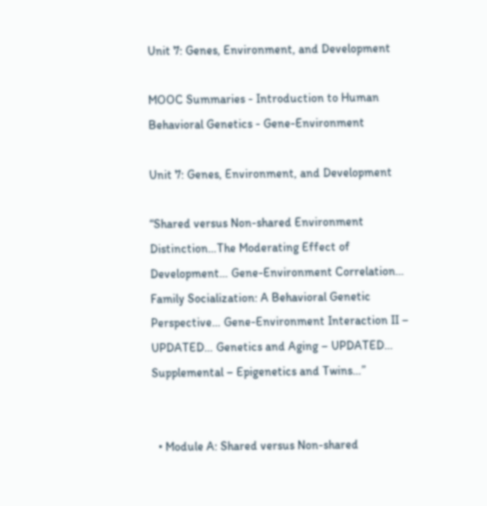Unit 7: Genes, Environment, and Development

MOOC Summaries - Introduction to Human Behavioral Genetics - Gene-Environment

Unit 7: Genes, Environment, and Development

“Shared versus Non-shared Environment Distinction…The Moderating Effect of Development… Gene-Environment Correlation… Family Socialization: A Behavioral Genetic Perspective… Gene-Environment Interaction II – UPDATED… Genetics and Aging – UPDATED… Supplemental – Epigenetics and Twins…”


  • Module A: Shared versus Non-shared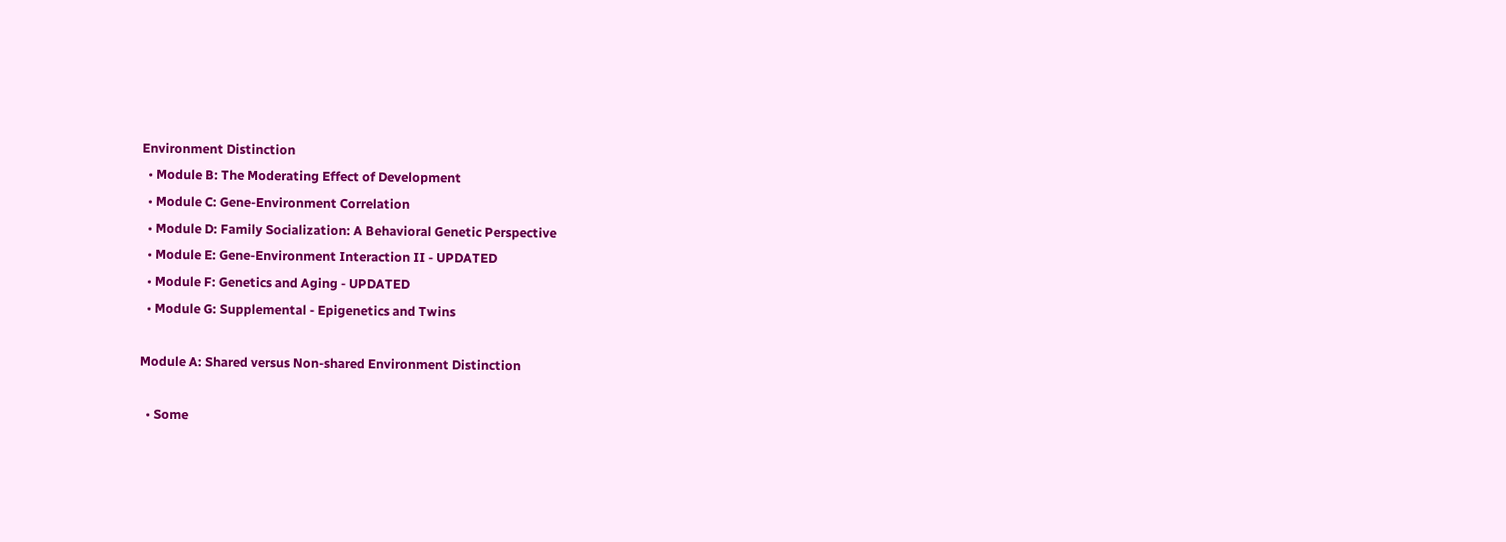Environment Distinction
  • Module B: The Moderating Effect of Development
  • Module C: Gene-Environment Correlation
  • Module D: Family Socialization: A Behavioral Genetic Perspective
  • Module E: Gene-Environment Interaction II - UPDATED
  • Module F: Genetics and Aging - UPDATED
  • Module G: Supplemental - Epigenetics and Twins

Module A: Shared versus Non-shared Environment Distinction

  • Some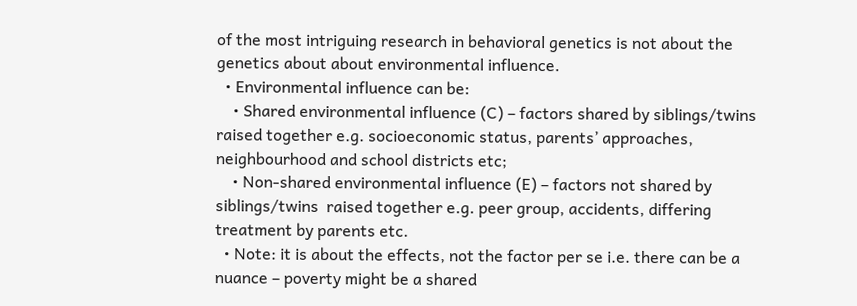of the most intriguing research in behavioral genetics is not about the genetics about about environmental influence.
  • Environmental influence can be:
    • Shared environmental influence (C) – factors shared by siblings/twins raised together e.g. socioeconomic status, parents’ approaches, neighbourhood and school districts etc;
    • Non-shared environmental influence (E) – factors not shared by siblings/twins  raised together e.g. peer group, accidents, differing treatment by parents etc.
  • Note: it is about the effects, not the factor per se i.e. there can be a nuance – poverty might be a shared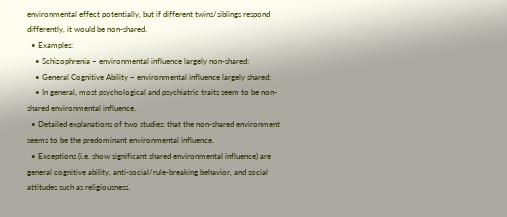environmental effect potentially, but if different twins/siblings respond differently, it would be non-shared.
  • Examples:
    • Schizophrenia – environmental influence largely non-shared;
    • General Cognitive Ability – environmental influence largely shared;
    • In general, most psychological and psychiatric traits seem to be non-shared environmental influence.
  • Detailed explanations of two studies: that the non-shared environment seems to be the predominant environmental influence.
  • Exceptions (i.e. show significant shared environmental influence) are general cognitive ability, anti-social/rule-breaking behavior, and social attitudes such as religiousness.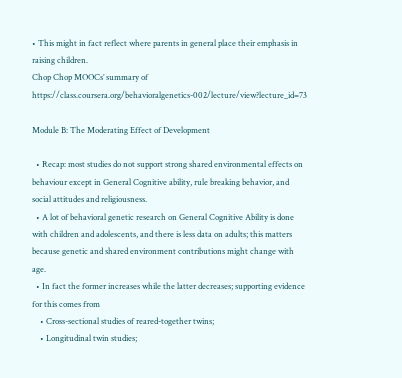• This might in fact reflect where parents in general place their emphasis in raising children.
Chop Chop MOOCs’ summary of https://class.coursera.org/behavioralgenetics-002/lecture/view?lecture_id=73

Module B: The Moderating Effect of Development

  • Recap: most studies do not support strong shared environmental effects on behaviour except in General Cognitive ability, rule breaking behavior, and social attitudes and religiousness.
  • A lot of behavioral genetic research on General Cognitive Ability is done with children and adolescents, and there is less data on adults; this matters because genetic and shared environment contributions might change with age.
  • In fact the former increases while the latter decreases; supporting evidence for this comes from
    • Cross-sectional studies of reared-together twins;
    • Longitudinal twin studies;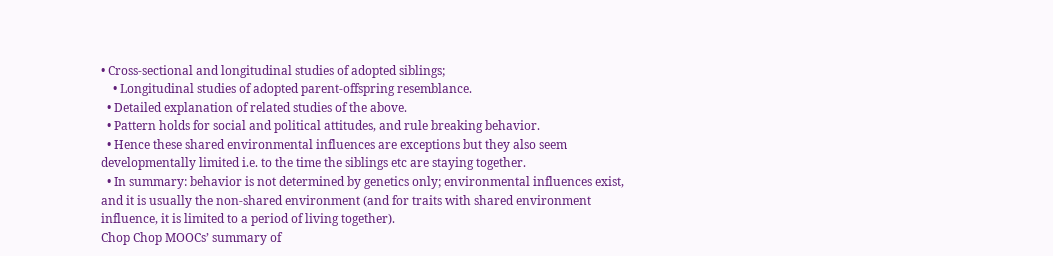• Cross-sectional and longitudinal studies of adopted siblings;
    • Longitudinal studies of adopted parent-offspring resemblance.
  • Detailed explanation of related studies of the above.
  • Pattern holds for social and political attitudes, and rule breaking behavior.
  • Hence these shared environmental influences are exceptions but they also seem developmentally limited i.e. to the time the siblings etc are staying together.
  • In summary: behavior is not determined by genetics only; environmental influences exist, and it is usually the non-shared environment (and for traits with shared environment influence, it is limited to a period of living together).
Chop Chop MOOCs’ summary of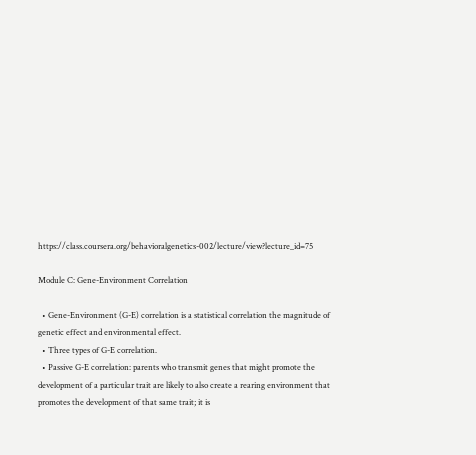https://class.coursera.org/behavioralgenetics-002/lecture/view?lecture_id=75

Module C: Gene-Environment Correlation

  • Gene-Environment (G-E) correlation is a statistical correlation the magnitude of genetic effect and environmental effect.
  • Three types of G-E correlation.
  • Passive G-E correlation: parents who transmit genes that might promote the development of a particular trait are likely to also create a rearing environment that promotes the development of that same trait; it is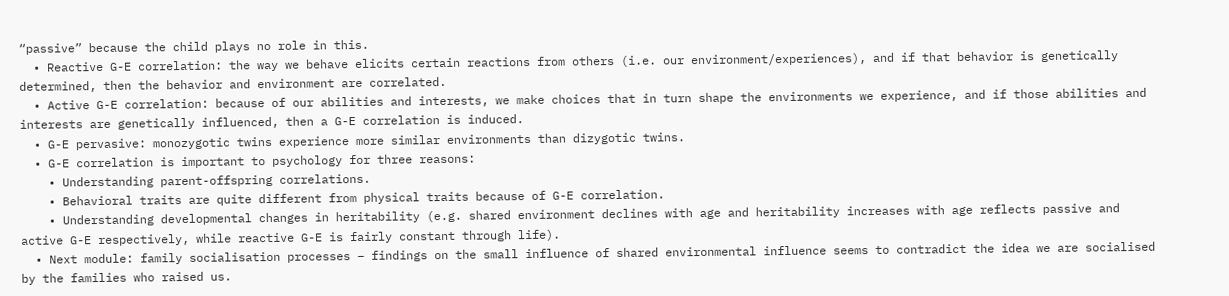“passive” because the child plays no role in this.
  • Reactive G-E correlation: the way we behave elicits certain reactions from others (i.e. our environment/experiences), and if that behavior is genetically determined, then the behavior and environment are correlated.
  • Active G-E correlation: because of our abilities and interests, we make choices that in turn shape the environments we experience, and if those abilities and interests are genetically influenced, then a G-E correlation is induced.
  • G-E pervasive: monozygotic twins experience more similar environments than dizygotic twins.
  • G-E correlation is important to psychology for three reasons:
    • Understanding parent-offspring correlations.
    • Behavioral traits are quite different from physical traits because of G-E correlation.
    • Understanding developmental changes in heritability (e.g. shared environment declines with age and heritability increases with age reflects passive and active G-E respectively, while reactive G-E is fairly constant through life).
  • Next module: family socialisation processes – findings on the small influence of shared environmental influence seems to contradict the idea we are socialised by the families who raised us.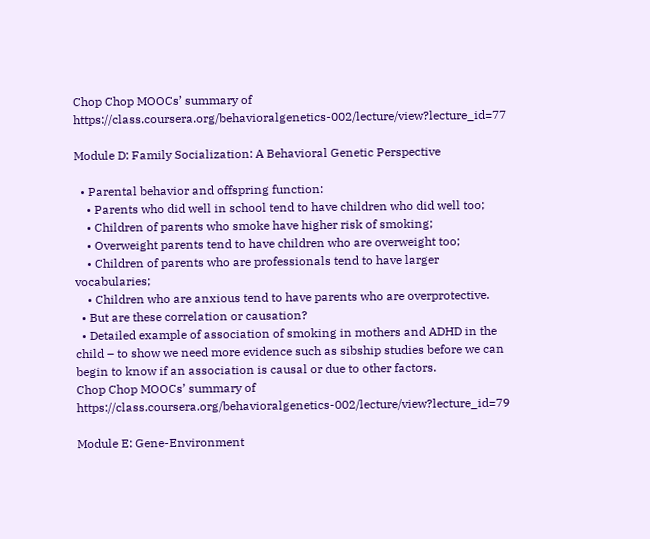Chop Chop MOOCs’ summary of https://class.coursera.org/behavioralgenetics-002/lecture/view?lecture_id=77

Module D: Family Socialization: A Behavioral Genetic Perspective

  • Parental behavior and offspring function:
    • Parents who did well in school tend to have children who did well too;
    • Children of parents who smoke have higher risk of smoking;
    • Overweight parents tend to have children who are overweight too;
    • Children of parents who are professionals tend to have larger vocabularies;
    • Children who are anxious tend to have parents who are overprotective.
  • But are these correlation or causation?
  • Detailed example of association of smoking in mothers and ADHD in the child – to show we need more evidence such as sibship studies before we can begin to know if an association is causal or due to other factors.
Chop Chop MOOCs’ summary of https://class.coursera.org/behavioralgenetics-002/lecture/view?lecture_id=79

Module E: Gene-Environment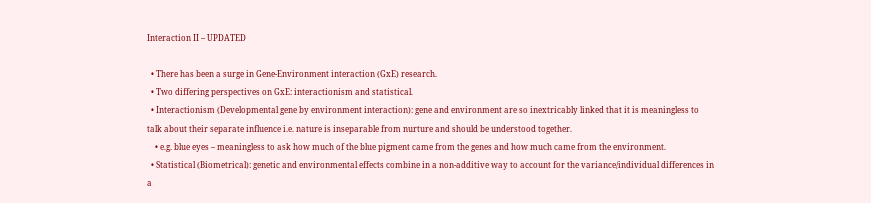Interaction II – UPDATED

  • There has been a surge in Gene-Environment interaction (GxE) research.
  • Two differing perspectives on GxE: interactionism and statistical.
  • Interactionism (Developmental gene by environment interaction): gene and environment are so inextricably linked that it is meaningless to talk about their separate influence i.e. nature is inseparable from nurture and should be understood together.
    • e.g. blue eyes – meaningless to ask how much of the blue pigment came from the genes and how much came from the environment.
  • Statistical (Biometrical): genetic and environmental effects combine in a non-additive way to account for the variance/individual differences in a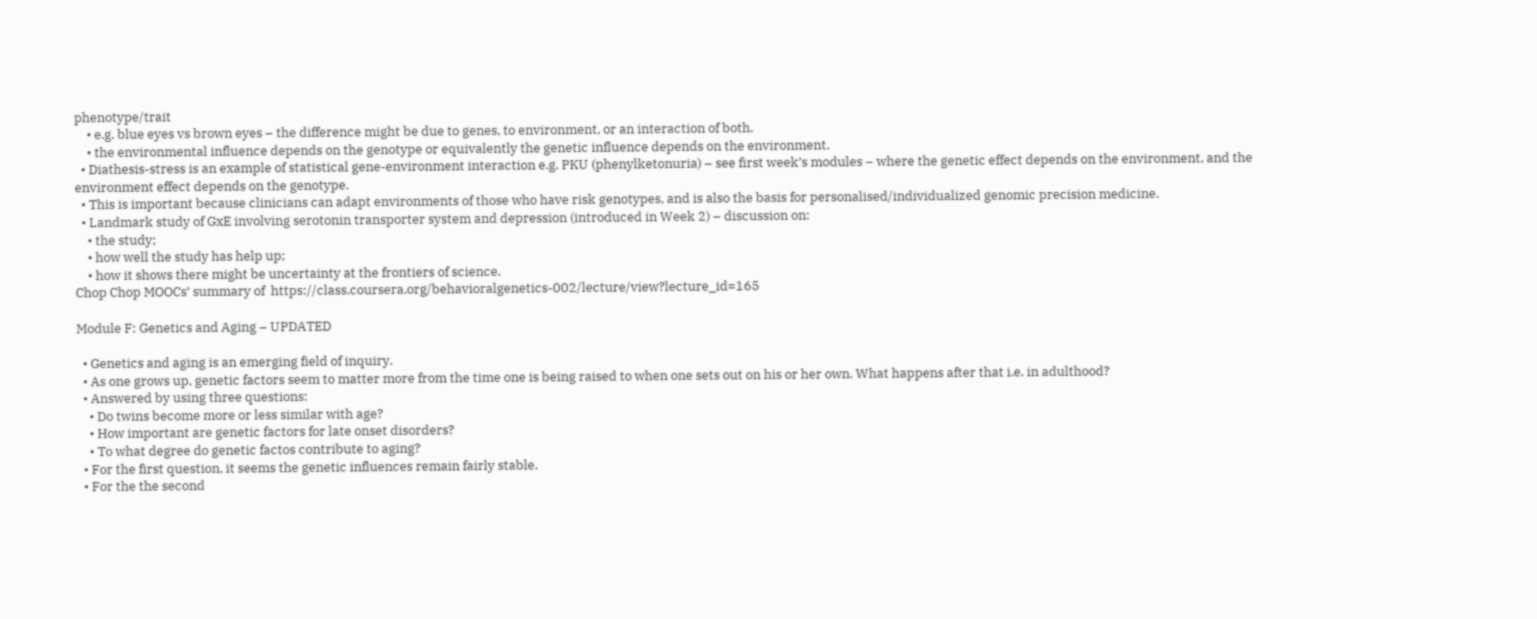phenotype/trait
    • e.g. blue eyes vs brown eyes – the difference might be due to genes, to environment, or an interaction of both.
    • the environmental influence depends on the genotype or equivalently the genetic influence depends on the environment.
  • Diathesis-stress is an example of statistical gene-environment interaction e.g. PKU (phenylketonuria) – see first week’s modules – where the genetic effect depends on the environment, and the environment effect depends on the genotype.
  • This is important because clinicians can adapt environments of those who have risk genotypes, and is also the basis for personalised/individualized genomic precision medicine.
  • Landmark study of GxE involving serotonin transporter system and depression (introduced in Week 2) – discussion on:
    • the study;
    • how well the study has help up;
    • how it shows there might be uncertainty at the frontiers of science.
Chop Chop MOOCs’ summary of  https://class.coursera.org/behavioralgenetics-002/lecture/view?lecture_id=165

Module F: Genetics and Aging – UPDATED

  • Genetics and aging is an emerging field of inquiry.
  • As one grows up, genetic factors seem to matter more from the time one is being raised to when one sets out on his or her own. What happens after that i.e. in adulthood?
  • Answered by using three questions:
    • Do twins become more or less similar with age?
    • How important are genetic factors for late onset disorders?
    • To what degree do genetic factos contribute to aging?
  • For the first question, it seems the genetic influences remain fairly stable.
  • For the the second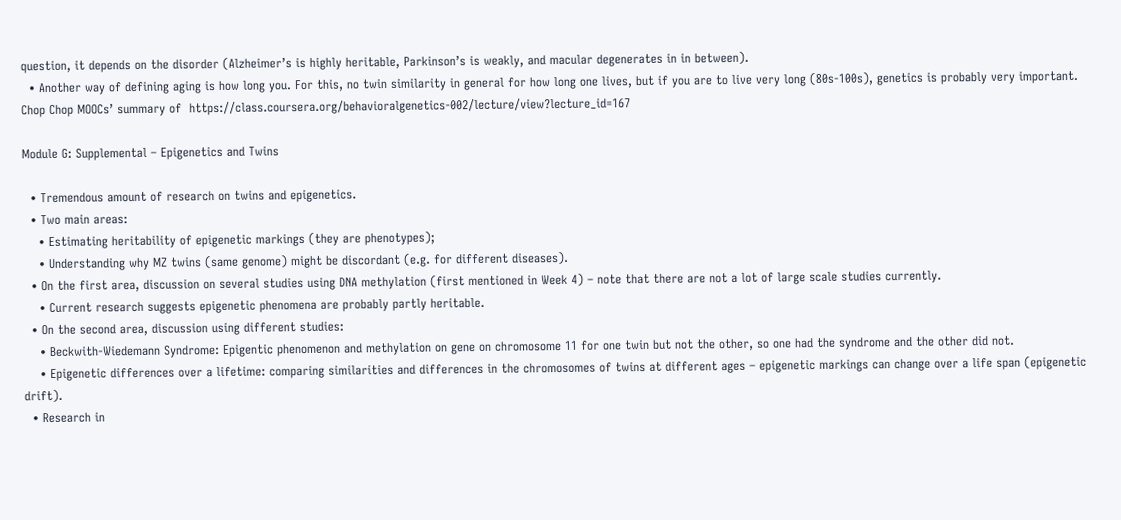question, it depends on the disorder (Alzheimer’s is highly heritable, Parkinson’s is weakly, and macular degenerates in in between).
  • Another way of defining aging is how long you. For this, no twin similarity in general for how long one lives, but if you are to live very long (80s-100s), genetics is probably very important.
Chop Chop MOOCs’ summary of  https://class.coursera.org/behavioralgenetics-002/lecture/view?lecture_id=167

Module G: Supplemental – Epigenetics and Twins

  • Tremendous amount of research on twins and epigenetics.
  • Two main areas:
    • Estimating heritability of epigenetic markings (they are phenotypes);
    • Understanding why MZ twins (same genome) might be discordant (e.g. for different diseases).
  • On the first area, discussion on several studies using DNA methylation (first mentioned in Week 4) – note that there are not a lot of large scale studies currently.
    • Current research suggests epigenetic phenomena are probably partly heritable.
  • On the second area, discussion using different studies:
    • Beckwith-Wiedemann Syndrome: Epigentic phenomenon and methylation on gene on chromosome 11 for one twin but not the other, so one had the syndrome and the other did not.
    • Epigenetic differences over a lifetime: comparing similarities and differences in the chromosomes of twins at different ages – epigenetic markings can change over a life span (epigenetic drift).
  • Research in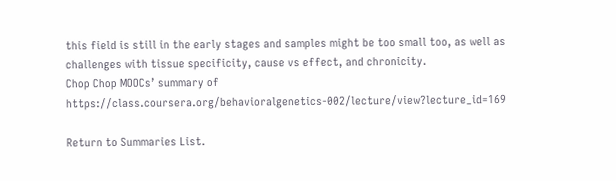this field is still in the early stages and samples might be too small too, as well as challenges with tissue specificity, cause vs effect, and chronicity.
Chop Chop MOOCs’ summary of  https://class.coursera.org/behavioralgenetics-002/lecture/view?lecture_id=169

Return to Summaries List.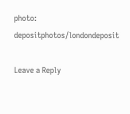photo: depositphotos/londondeposit

Leave a Reply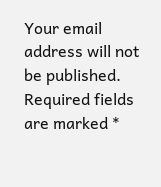Your email address will not be published. Required fields are marked *